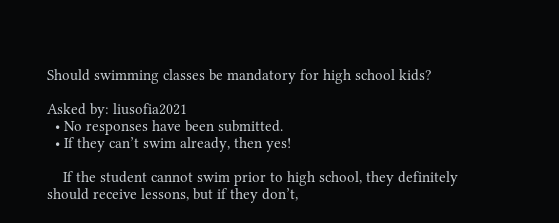Should swimming classes be mandatory for high school kids?

Asked by: liusofia2021
  • No responses have been submitted.
  • If they can’t swim already, then yes!

    If the student cannot swim prior to high school, they definitely should receive lessons, but if they don’t,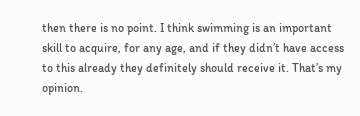then there is no point. I think swimming is an important skill to acquire, for any age, and if they didn’t have access to this already they definitely should receive it. That’s my opinion.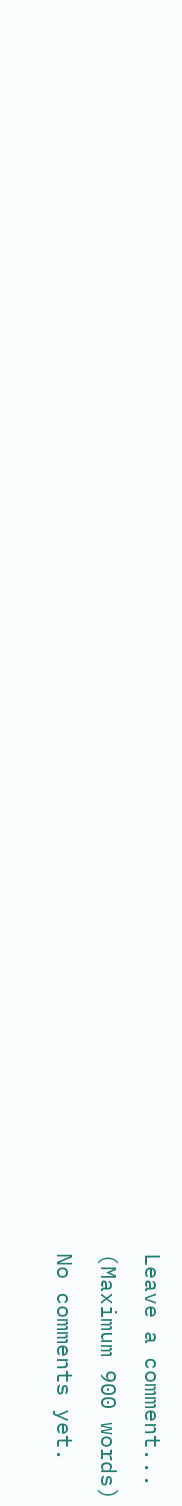Leave a comment...
(Maximum 900 words)
No comments yet.